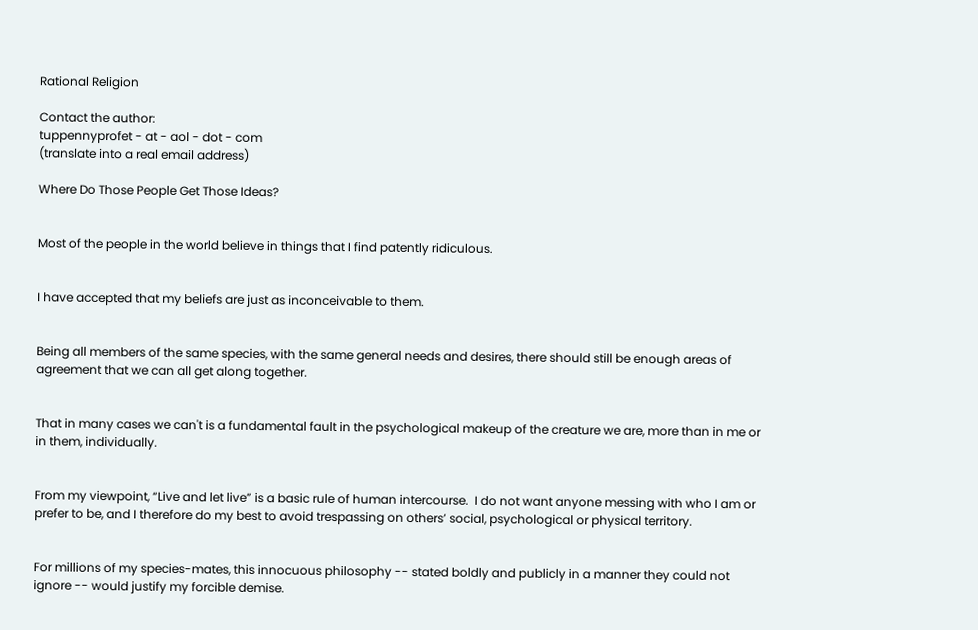Rational Religion

Contact the author:
tuppennyprofet - at - aol - dot - com
(translate into a real email address)

Where Do Those People Get Those Ideas?


Most of the people in the world believe in things that I find patently ridiculous.


I have accepted that my beliefs are just as inconceivable to them.


Being all members of the same species, with the same general needs and desires, there should still be enough areas of agreement that we can all get along together.


That in many cases we can't is a fundamental fault in the psychological makeup of the creature we are, more than in me or in them, individually.


From my viewpoint, “Live and let live” is a basic rule of human intercourse.  I do not want anyone messing with who I am or prefer to be, and I therefore do my best to avoid trespassing on others’ social, psychological or physical territory.


For millions of my species-mates, this innocuous philosophy -- stated boldly and publicly in a manner they could not ignore -- would justify my forcible demise.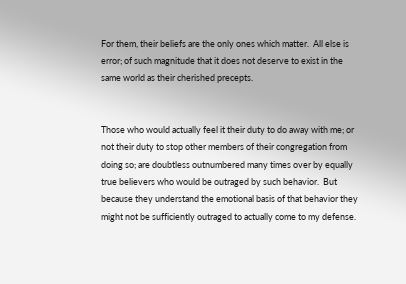For them, their beliefs are the only ones which matter.  All else is error; of such magnitude that it does not deserve to exist in the same world as their cherished precepts.


Those who would actually feel it their duty to do away with me; or not their duty to stop other members of their congregation from doing so; are doubtless outnumbered many times over by equally true believers who would be outraged by such behavior.  But because they understand the emotional basis of that behavior they might not be sufficiently outraged to actually come to my defense.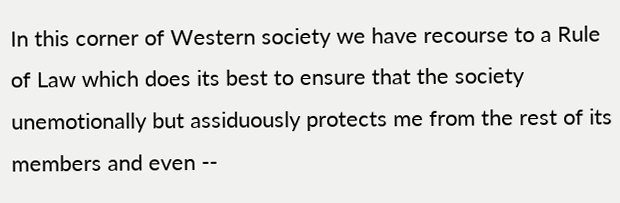In this corner of Western society we have recourse to a Rule of Law which does its best to ensure that the society unemotionally but assiduously protects me from the rest of its members and even --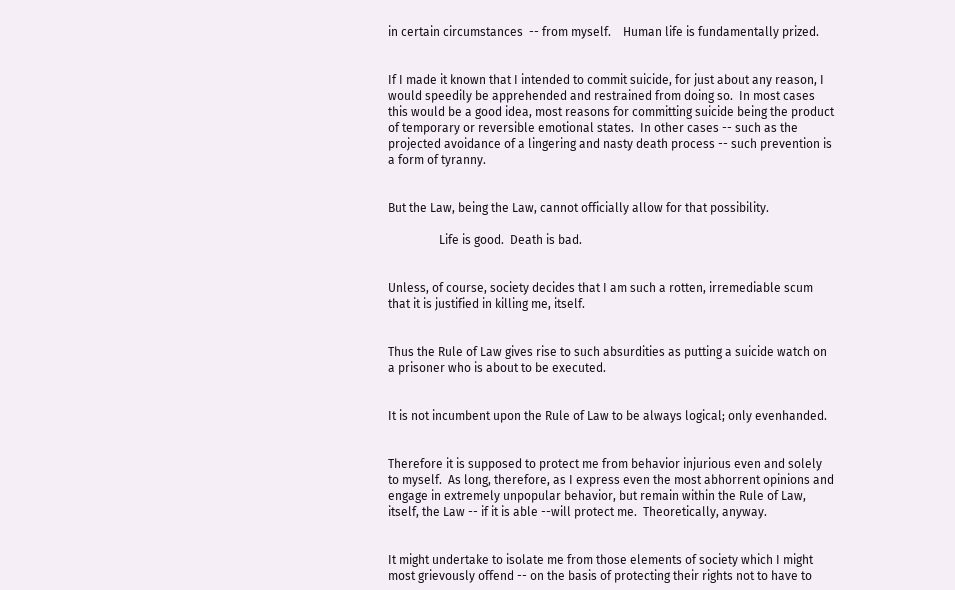in certain circumstances  -- from myself.    Human life is fundamentally prized.


If I made it known that I intended to commit suicide, for just about any reason, I would speedily be apprehended and restrained from doing so.  In most cases this would be a good idea, most reasons for committing suicide being the product of temporary or reversible emotional states.  In other cases -- such as the projected avoidance of a lingering and nasty death process -- such prevention is a form of tyranny.


But the Law, being the Law, cannot officially allow for that possibility.

                 Life is good.  Death is bad.


Unless, of course, society decides that I am such a rotten, irremediable scum that it is justified in killing me, itself.


Thus the Rule of Law gives rise to such absurdities as putting a suicide watch on a prisoner who is about to be executed.


It is not incumbent upon the Rule of Law to be always logical; only evenhanded.


Therefore it is supposed to protect me from behavior injurious even and solely to myself.  As long, therefore, as I express even the most abhorrent opinions and engage in extremely unpopular behavior, but remain within the Rule of Law, itself, the Law -- if it is able --will protect me.  Theoretically, anyway.


It might undertake to isolate me from those elements of society which I might most grievously offend -- on the basis of protecting their rights not to have to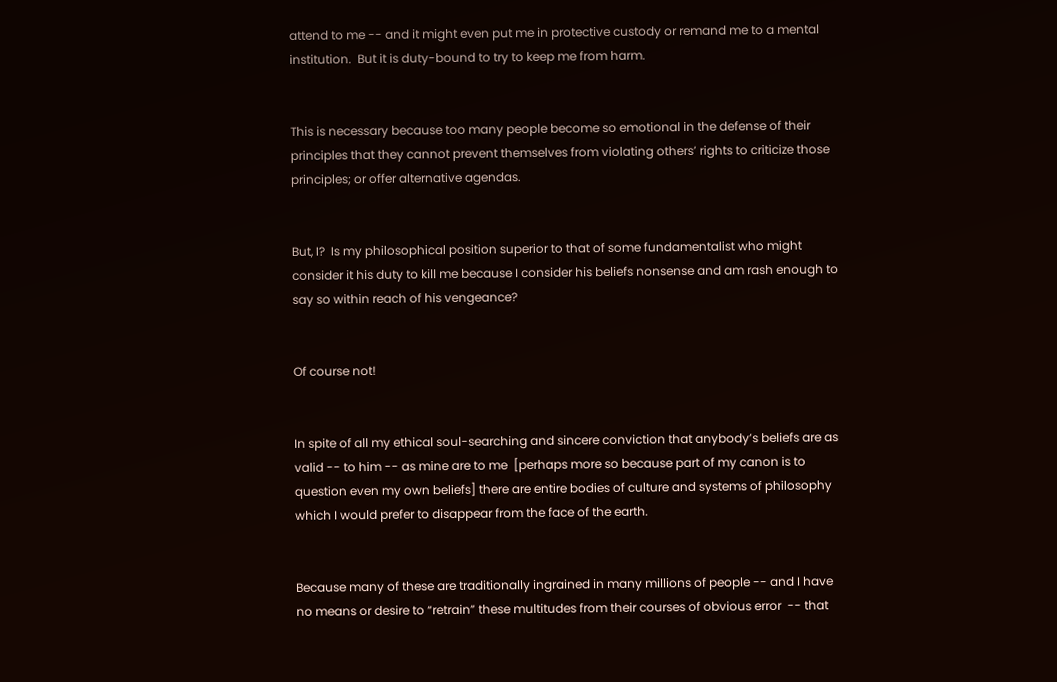attend to me -- and it might even put me in protective custody or remand me to a mental institution.  But it is duty-bound to try to keep me from harm.


This is necessary because too many people become so emotional in the defense of their principles that they cannot prevent themselves from violating others’ rights to criticize those principles; or offer alternative agendas.


But, I?  Is my philosophical position superior to that of some fundamentalist who might consider it his duty to kill me because I consider his beliefs nonsense and am rash enough to say so within reach of his vengeance?


Of course not!


In spite of all my ethical soul-searching and sincere conviction that anybody’s beliefs are as valid -- to him -- as mine are to me  [perhaps more so because part of my canon is to question even my own beliefs] there are entire bodies of culture and systems of philosophy which I would prefer to disappear from the face of the earth.


Because many of these are traditionally ingrained in many millions of people -- and I have no means or desire to “retrain” these multitudes from their courses of obvious error  -- that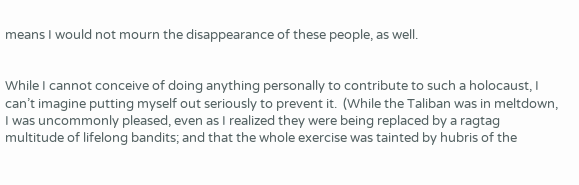means I would not mourn the disappearance of these people, as well.


While I cannot conceive of doing anything personally to contribute to such a holocaust, I can’t imagine putting myself out seriously to prevent it.  (While the Taliban was in meltdown, I was uncommonly pleased, even as I realized they were being replaced by a ragtag multitude of lifelong bandits; and that the whole exercise was tainted by hubris of the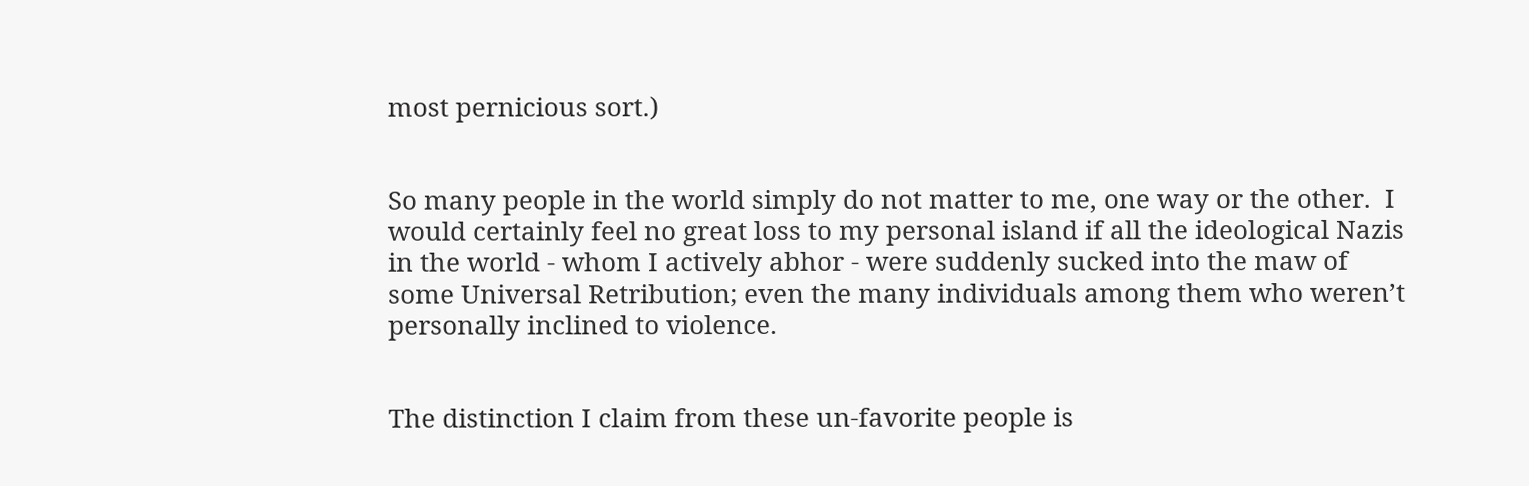most pernicious sort.)


So many people in the world simply do not matter to me, one way or the other.  I would certainly feel no great loss to my personal island if all the ideological Nazis in the world - whom I actively abhor - were suddenly sucked into the maw of some Universal Retribution; even the many individuals among them who weren’t personally inclined to violence.


The distinction I claim from these un-favorite people is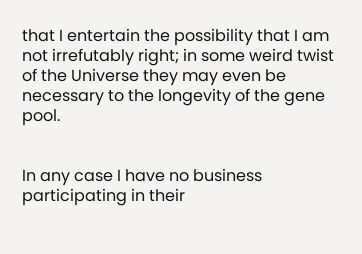that I entertain the possibility that I am not irrefutably right; in some weird twist of the Universe they may even be necessary to the longevity of the gene pool.


In any case I have no business participating in their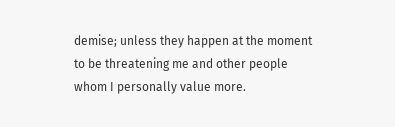demise; unless they happen at the moment to be threatening me and other people whom I personally value more.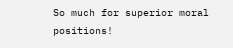So much for superior moral positions!